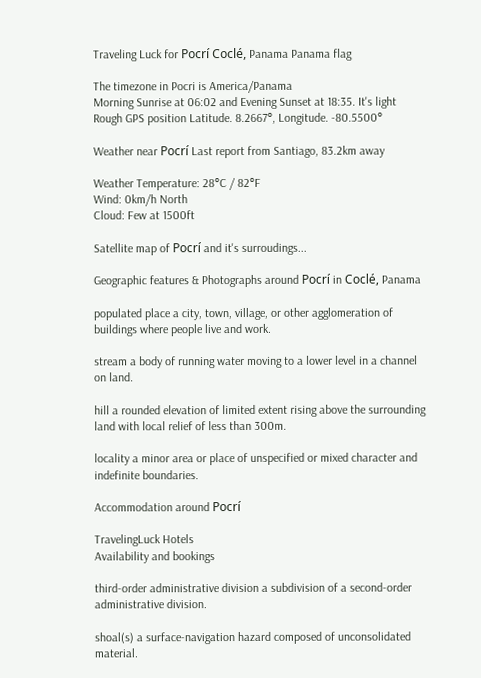Traveling Luck for Pocrí Coclé, Panama Panama flag

The timezone in Pocri is America/Panama
Morning Sunrise at 06:02 and Evening Sunset at 18:35. It's light
Rough GPS position Latitude. 8.2667°, Longitude. -80.5500°

Weather near Pocrí Last report from Santiago, 83.2km away

Weather Temperature: 28°C / 82°F
Wind: 0km/h North
Cloud: Few at 1500ft

Satellite map of Pocrí and it's surroudings...

Geographic features & Photographs around Pocrí in Coclé, Panama

populated place a city, town, village, or other agglomeration of buildings where people live and work.

stream a body of running water moving to a lower level in a channel on land.

hill a rounded elevation of limited extent rising above the surrounding land with local relief of less than 300m.

locality a minor area or place of unspecified or mixed character and indefinite boundaries.

Accommodation around Pocrí

TravelingLuck Hotels
Availability and bookings

third-order administrative division a subdivision of a second-order administrative division.

shoal(s) a surface-navigation hazard composed of unconsolidated material.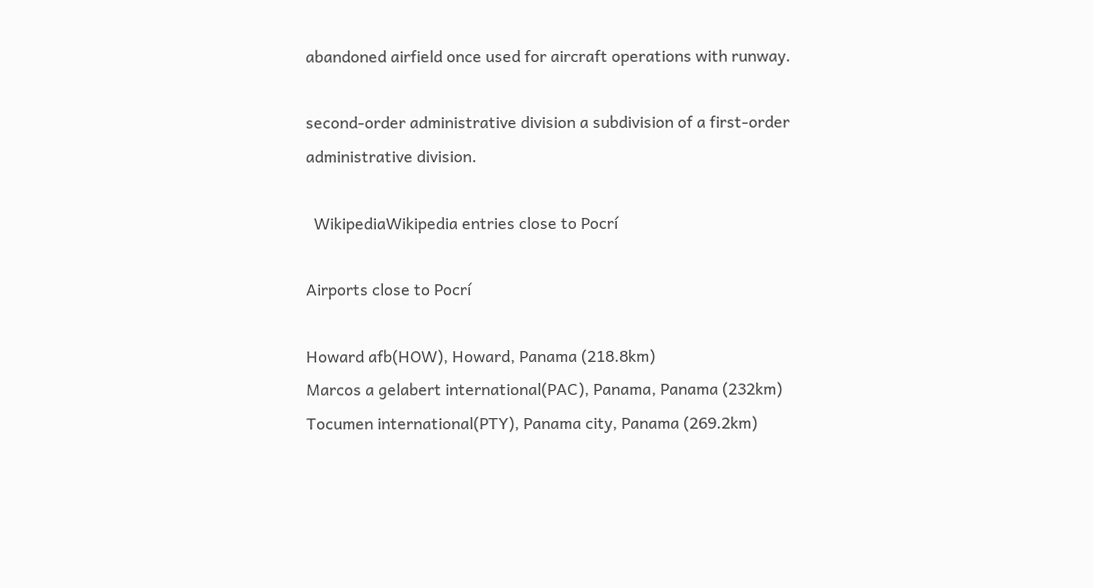abandoned airfield once used for aircraft operations with runway.

second-order administrative division a subdivision of a first-order administrative division.

  WikipediaWikipedia entries close to Pocrí

Airports close to Pocrí

Howard afb(HOW), Howard, Panama (218.8km)
Marcos a gelabert international(PAC), Panama, Panama (232km)
Tocumen international(PTY), Panama city, Panama (269.2km)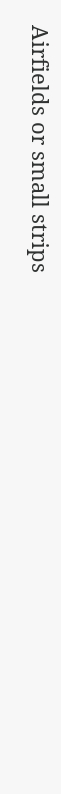Airfields or small strips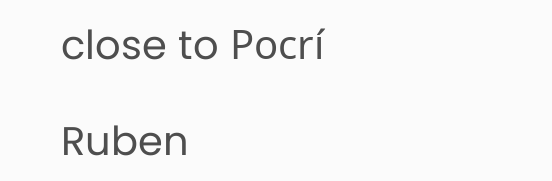close to Pocrí

Ruben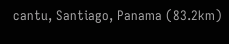cantu, Santiago, Panama (83.2km)